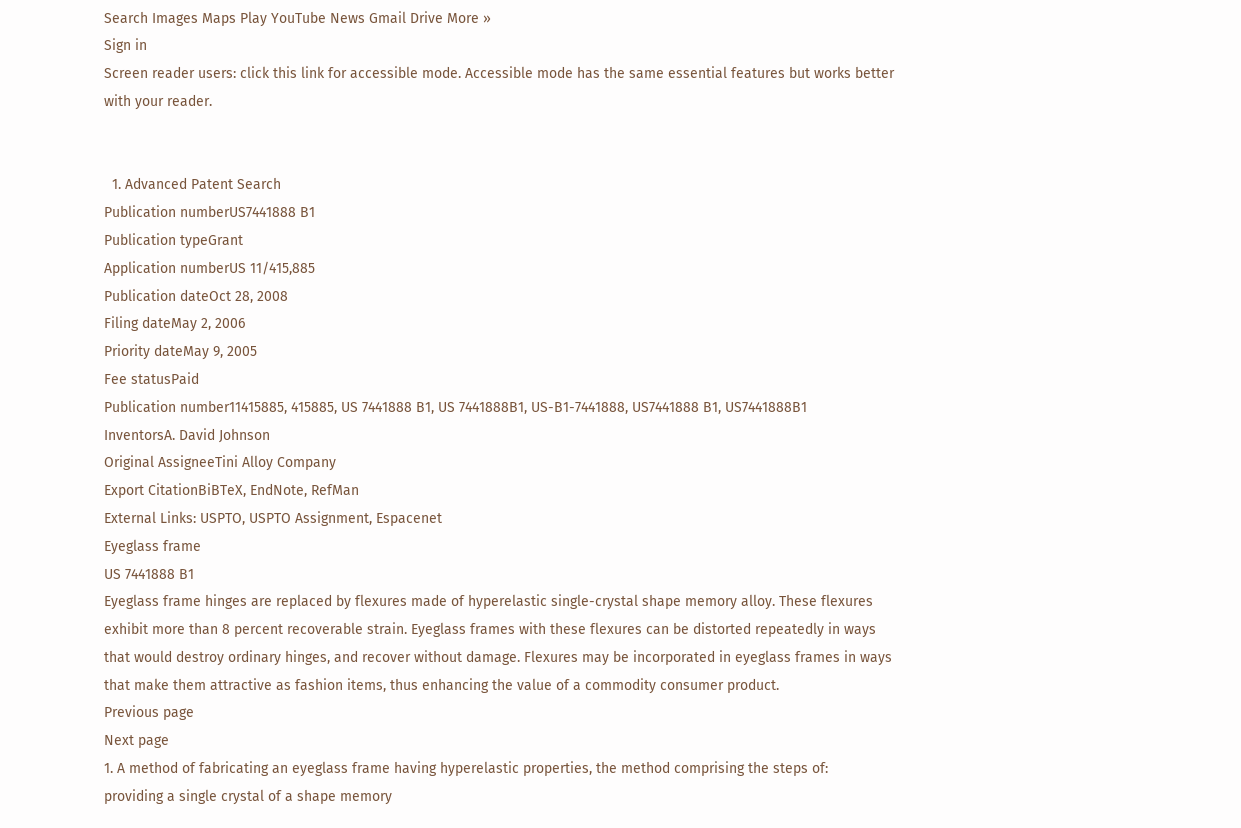Search Images Maps Play YouTube News Gmail Drive More »
Sign in
Screen reader users: click this link for accessible mode. Accessible mode has the same essential features but works better with your reader.


  1. Advanced Patent Search
Publication numberUS7441888 B1
Publication typeGrant
Application numberUS 11/415,885
Publication dateOct 28, 2008
Filing dateMay 2, 2006
Priority dateMay 9, 2005
Fee statusPaid
Publication number11415885, 415885, US 7441888 B1, US 7441888B1, US-B1-7441888, US7441888 B1, US7441888B1
InventorsA. David Johnson
Original AssigneeTini Alloy Company
Export CitationBiBTeX, EndNote, RefMan
External Links: USPTO, USPTO Assignment, Espacenet
Eyeglass frame
US 7441888 B1
Eyeglass frame hinges are replaced by flexures made of hyperelastic single-crystal shape memory alloy. These flexures exhibit more than 8 percent recoverable strain. Eyeglass frames with these flexures can be distorted repeatedly in ways that would destroy ordinary hinges, and recover without damage. Flexures may be incorporated in eyeglass frames in ways that make them attractive as fashion items, thus enhancing the value of a commodity consumer product.
Previous page
Next page
1. A method of fabricating an eyeglass frame having hyperelastic properties, the method comprising the steps of:
providing a single crystal of a shape memory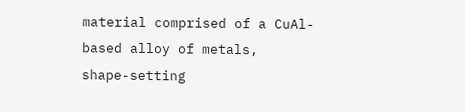material comprised of a CuAl-based alloy of metals,
shape-setting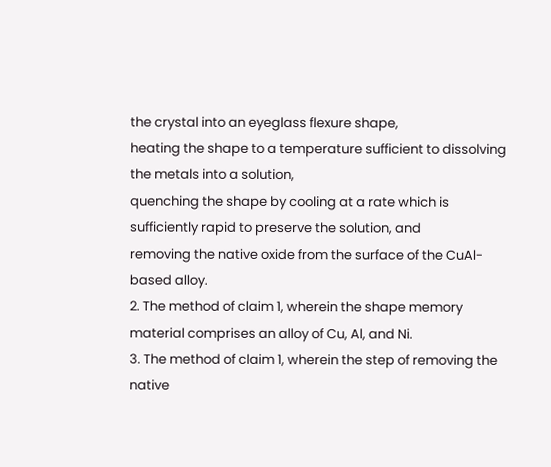the crystal into an eyeglass flexure shape,
heating the shape to a temperature sufficient to dissolving the metals into a solution,
quenching the shape by cooling at a rate which is sufficiently rapid to preserve the solution, and
removing the native oxide from the surface of the CuAl-based alloy.
2. The method of claim 1, wherein the shape memory material comprises an alloy of Cu, Al, and Ni.
3. The method of claim 1, wherein the step of removing the native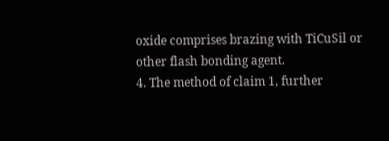oxide comprises brazing with TiCuSil or other flash bonding agent.
4. The method of claim 1, further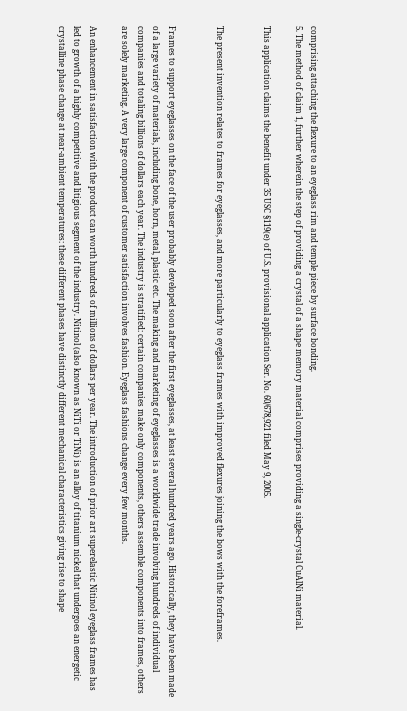comprising attaching the flexure to an eyeglass rim and temple piece by surface bonding.
5. The method of claim 1, further wherein the step of providing a crystal of a shape memory material comprises providing a single-crystal CuAlNi material.

This application claims the benefit under 35 USC §119(e) of U.S. provisional application Ser. No. 60/678,921 filed May 9, 2005.


The present invention relates to frames for eyeglasses, and more particularly to eyeglass frames with improved flexures joining the bows with the foreframes.


Frames to support eyeglasses on the face of the user probably developed soon after the first eyeglasses, at least several hundred years ago. Historically, they have been made of a large variety of materials, including bone, horn, metal, plastic etc. The making and marketing of eyeglasses is a worldwide trade involving hundreds of individual companies and totaling billions of dollars each year. The industry is stratified: certain companies make only components, others assemble components into frames, others are solely marketing. A very large component of customer satisfaction involves fashion. Eyeglass fashions change every few months.

An enhancement in satisfaction with the product can worth hundreds of millions of dollars per year. The introduction of prior art superelastic Nitinol eyeglass frames has led to growth of a highly competitive and litigious segment of the industry. Nitinol (also known as NiTi or TiNi) is an alloy of titanium nickel that undergoes an energetic crystalline phase change at near-ambient temperatures: these different phases have distinctly different mechanical characteristics giving rise to shape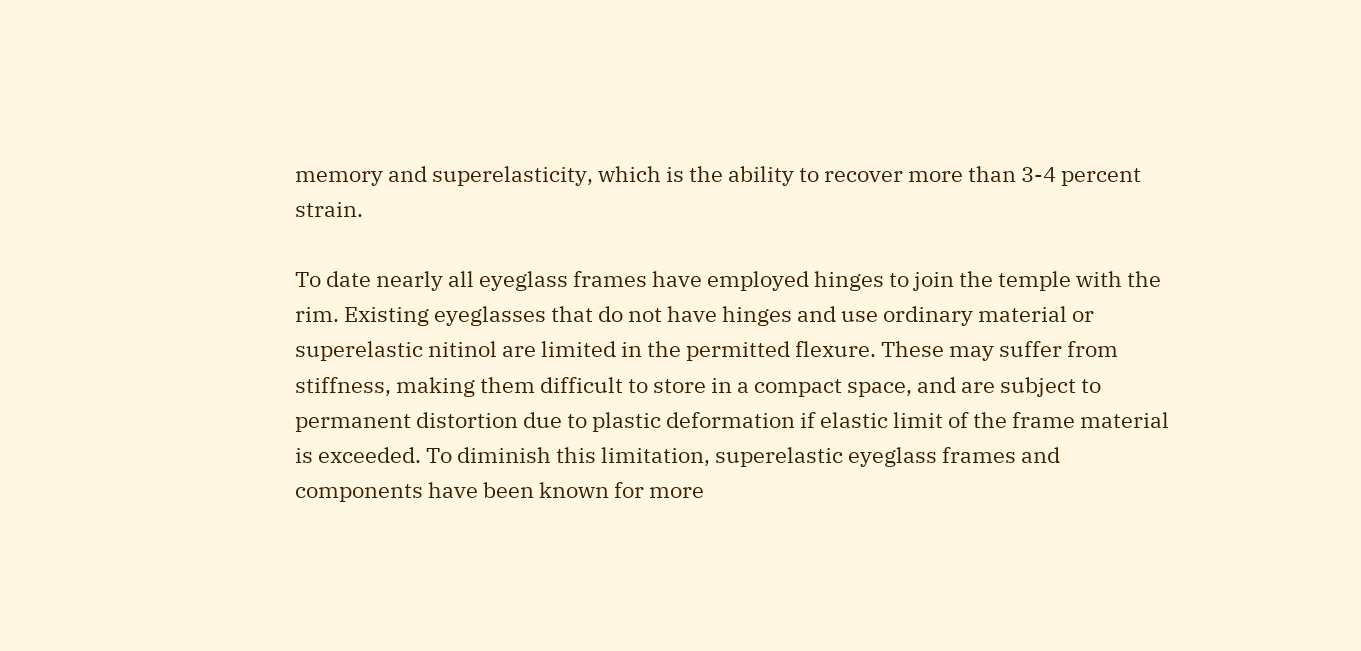memory and superelasticity, which is the ability to recover more than 3-4 percent strain.

To date nearly all eyeglass frames have employed hinges to join the temple with the rim. Existing eyeglasses that do not have hinges and use ordinary material or superelastic nitinol are limited in the permitted flexure. These may suffer from stiffness, making them difficult to store in a compact space, and are subject to permanent distortion due to plastic deformation if elastic limit of the frame material is exceeded. To diminish this limitation, superelastic eyeglass frames and components have been known for more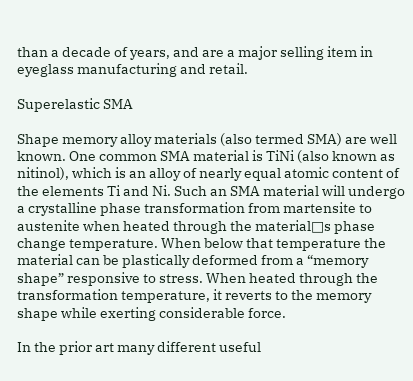than a decade of years, and are a major selling item in eyeglass manufacturing and retail.

Superelastic SMA

Shape memory alloy materials (also termed SMA) are well known. One common SMA material is TiNi (also known as nitinol), which is an alloy of nearly equal atomic content of the elements Ti and Ni. Such an SMA material will undergo a crystalline phase transformation from martensite to austenite when heated through the material□s phase change temperature. When below that temperature the material can be plastically deformed from a “memory shape” responsive to stress. When heated through the transformation temperature, it reverts to the memory shape while exerting considerable force.

In the prior art many different useful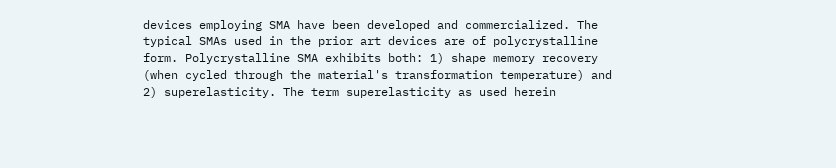devices employing SMA have been developed and commercialized. The typical SMAs used in the prior art devices are of polycrystalline form. Polycrystalline SMA exhibits both: 1) shape memory recovery (when cycled through the material's transformation temperature) and 2) superelasticity. The term superelasticity as used herein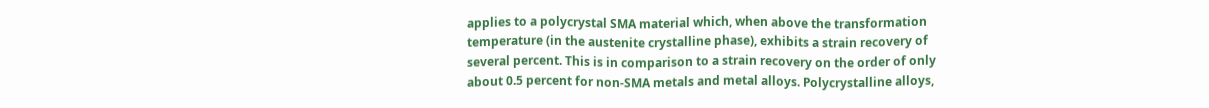applies to a polycrystal SMA material which, when above the transformation temperature (in the austenite crystalline phase), exhibits a strain recovery of several percent. This is in comparison to a strain recovery on the order of only about 0.5 percent for non-SMA metals and metal alloys. Polycrystalline alloys,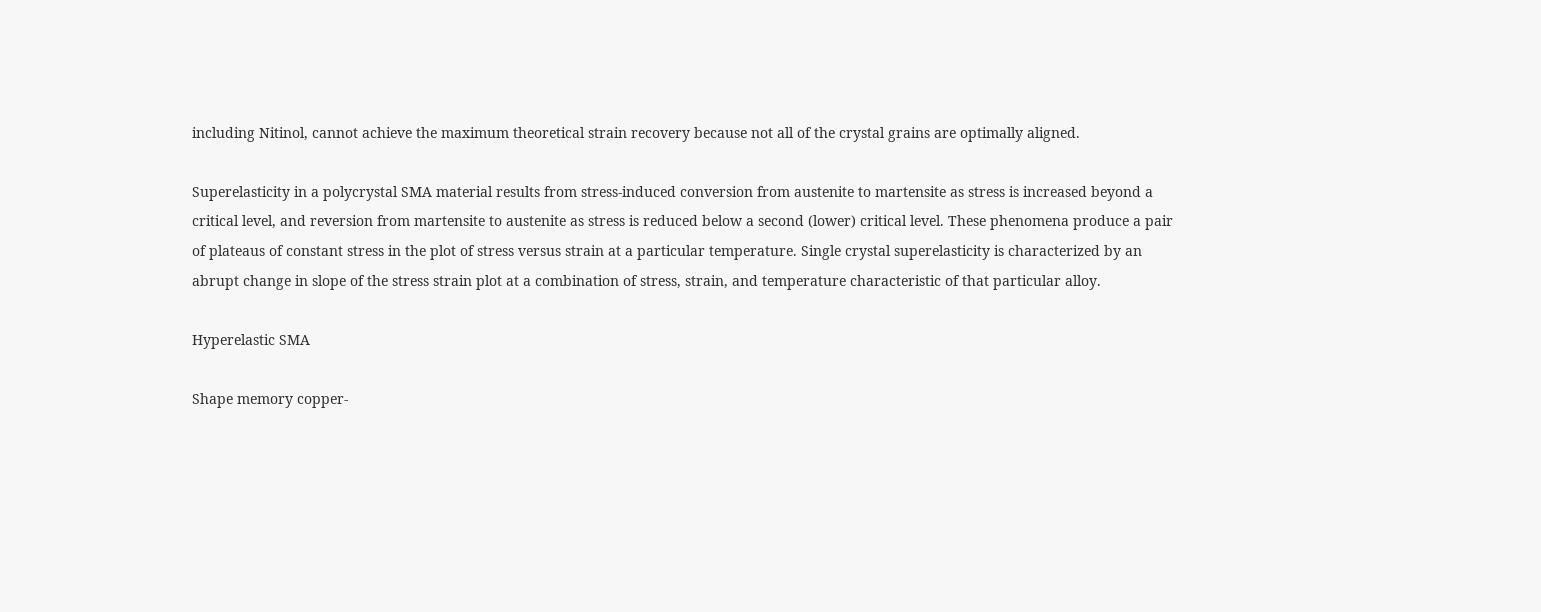including Nitinol, cannot achieve the maximum theoretical strain recovery because not all of the crystal grains are optimally aligned.

Superelasticity in a polycrystal SMA material results from stress-induced conversion from austenite to martensite as stress is increased beyond a critical level, and reversion from martensite to austenite as stress is reduced below a second (lower) critical level. These phenomena produce a pair of plateaus of constant stress in the plot of stress versus strain at a particular temperature. Single crystal superelasticity is characterized by an abrupt change in slope of the stress strain plot at a combination of stress, strain, and temperature characteristic of that particular alloy.

Hyperelastic SMA

Shape memory copper-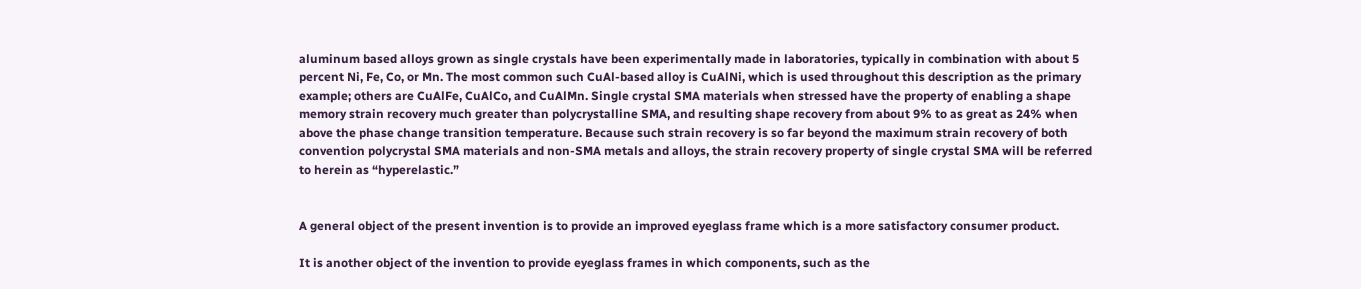aluminum based alloys grown as single crystals have been experimentally made in laboratories, typically in combination with about 5 percent Ni, Fe, Co, or Mn. The most common such CuAl-based alloy is CuAlNi, which is used throughout this description as the primary example; others are CuAlFe, CuAlCo, and CuAlMn. Single crystal SMA materials when stressed have the property of enabling a shape memory strain recovery much greater than polycrystalline SMA, and resulting shape recovery from about 9% to as great as 24% when above the phase change transition temperature. Because such strain recovery is so far beyond the maximum strain recovery of both convention polycrystal SMA materials and non-SMA metals and alloys, the strain recovery property of single crystal SMA will be referred to herein as “hyperelastic.”


A general object of the present invention is to provide an improved eyeglass frame which is a more satisfactory consumer product.

It is another object of the invention to provide eyeglass frames in which components, such as the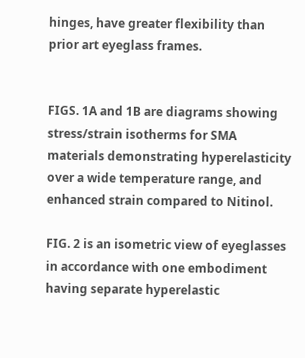hinges, have greater flexibility than prior art eyeglass frames.


FIGS. 1A and 1B are diagrams showing stress/strain isotherms for SMA materials demonstrating hyperelasticity over a wide temperature range, and enhanced strain compared to Nitinol.

FIG. 2 is an isometric view of eyeglasses in accordance with one embodiment having separate hyperelastic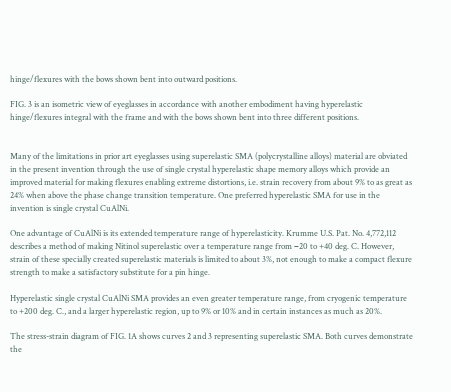hinge/flexures with the bows shown bent into outward positions.

FIG. 3 is an isometric view of eyeglasses in accordance with another embodiment having hyperelastic hinge/flexures integral with the frame and with the bows shown bent into three different positions.


Many of the limitations in prior art eyeglasses using superelastic SMA (polycrystalline alloys) material are obviated in the present invention through the use of single crystal hyperelastic shape memory alloys which provide an improved material for making flexures enabling extreme distortions, i.e. strain recovery from about 9% to as great as 24% when above the phase change transition temperature. One preferred hyperelastic SMA for use in the invention is single crystal CuAlNi.

One advantage of CuAlNi is its extended temperature range of hyperelasticity. Krumme U.S. Pat. No. 4,772,112 describes a method of making Nitinol superelastic over a temperature range from −20 to +40 deg. C. However, strain of these specially created superelastic materials is limited to about 3%, not enough to make a compact flexure strength to make a satisfactory substitute for a pin hinge.

Hyperelastic single crystal CuAlNi SMA provides an even greater temperature range, from cryogenic temperature to +200 deg. C., and a larger hyperelastic region, up to 9% or 10% and in certain instances as much as 20%.

The stress-strain diagram of FIG. 1A shows curves 2 and 3 representing superelastic SMA. Both curves demonstrate the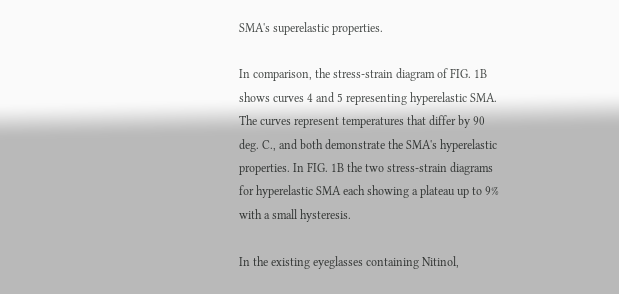SMA's superelastic properties.

In comparison, the stress-strain diagram of FIG. 1B shows curves 4 and 5 representing hyperelastic SMA. The curves represent temperatures that differ by 90 deg. C., and both demonstrate the SMA's hyperelastic properties. In FIG. 1B the two stress-strain diagrams for hyperelastic SMA each showing a plateau up to 9% with a small hysteresis.

In the existing eyeglasses containing Nitinol,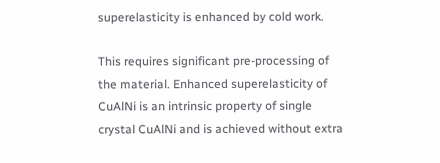superelasticity is enhanced by cold work.

This requires significant pre-processing of the material. Enhanced superelasticity of CuAlNi is an intrinsic property of single crystal CuAlNi and is achieved without extra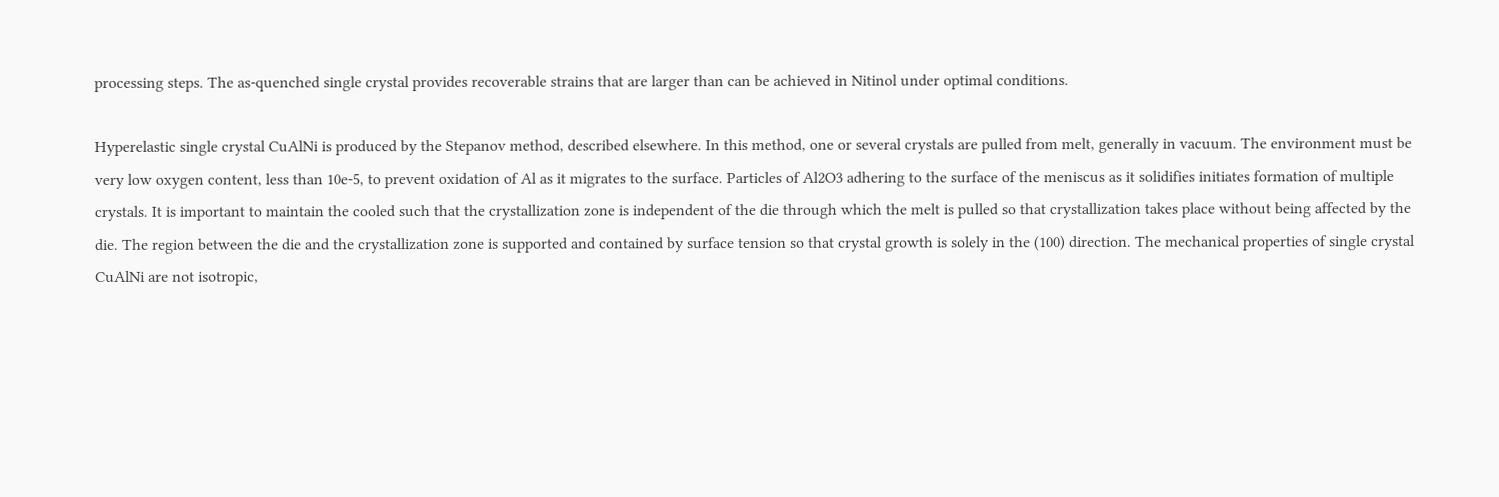processing steps. The as-quenched single crystal provides recoverable strains that are larger than can be achieved in Nitinol under optimal conditions.

Hyperelastic single crystal CuAlNi is produced by the Stepanov method, described elsewhere. In this method, one or several crystals are pulled from melt, generally in vacuum. The environment must be very low oxygen content, less than 10e-5, to prevent oxidation of Al as it migrates to the surface. Particles of Al2O3 adhering to the surface of the meniscus as it solidifies initiates formation of multiple crystals. It is important to maintain the cooled such that the crystallization zone is independent of the die through which the melt is pulled so that crystallization takes place without being affected by the die. The region between the die and the crystallization zone is supported and contained by surface tension so that crystal growth is solely in the (100) direction. The mechanical properties of single crystal CuAlNi are not isotropic,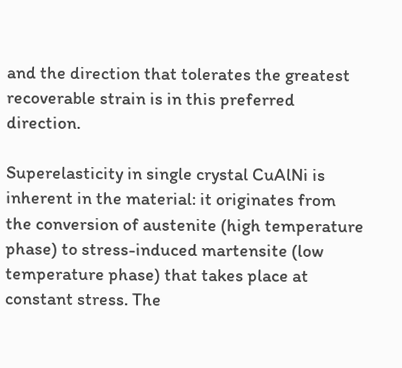and the direction that tolerates the greatest recoverable strain is in this preferred direction.

Superelasticity in single crystal CuAlNi is inherent in the material: it originates from the conversion of austenite (high temperature phase) to stress-induced martensite (low temperature phase) that takes place at constant stress. The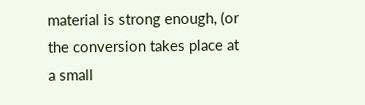material is strong enough, (or the conversion takes place at a small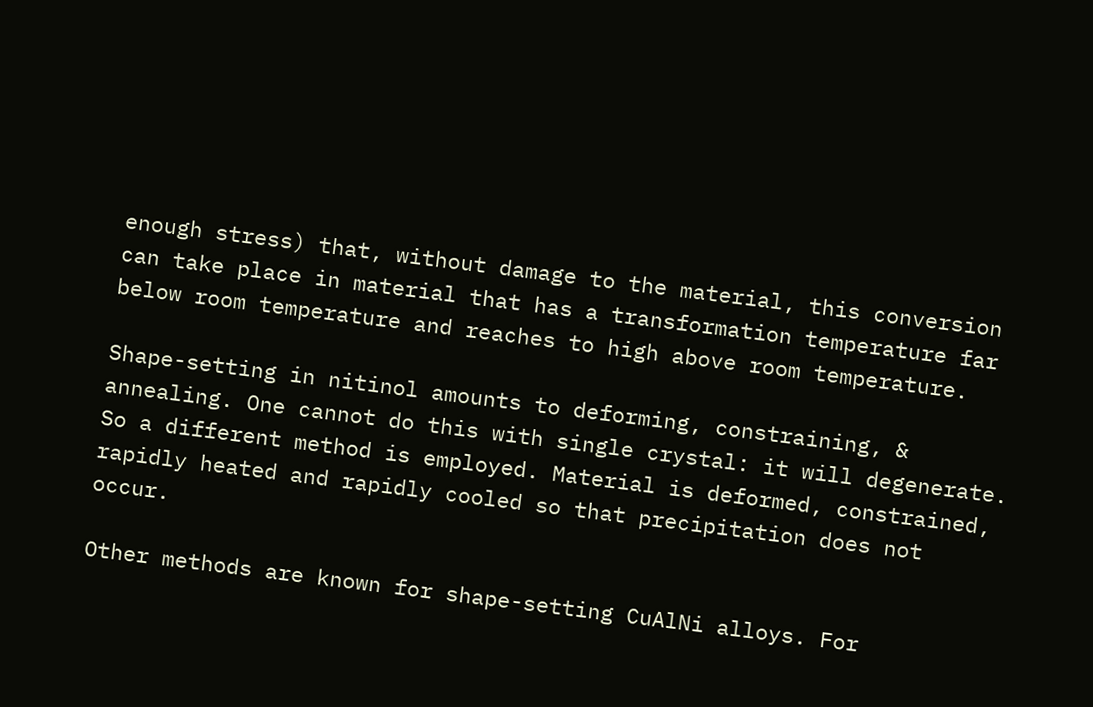enough stress) that, without damage to the material, this conversion can take place in material that has a transformation temperature far below room temperature and reaches to high above room temperature.

Shape-setting in nitinol amounts to deforming, constraining, & annealing. One cannot do this with single crystal: it will degenerate. So a different method is employed. Material is deformed, constrained, rapidly heated and rapidly cooled so that precipitation does not occur.

Other methods are known for shape-setting CuAlNi alloys. For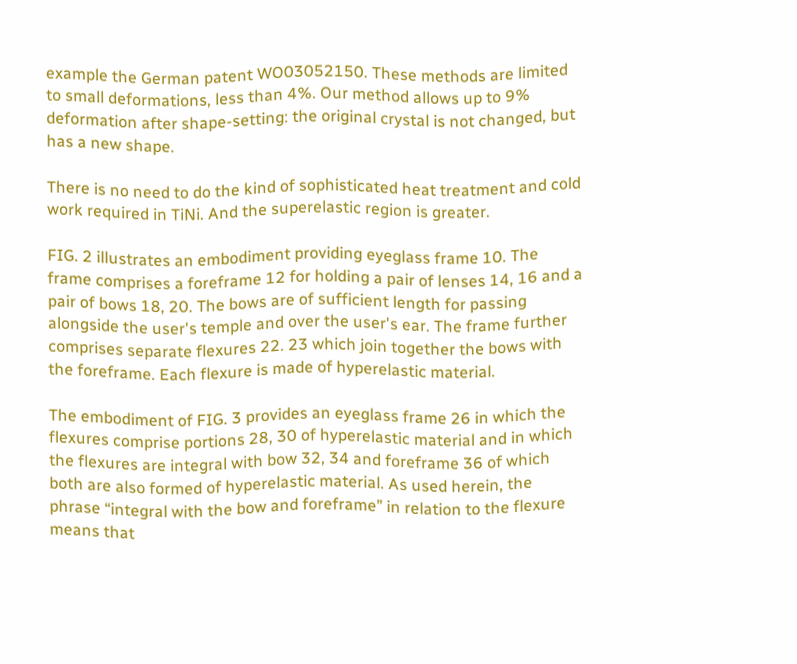example the German patent WO03052150. These methods are limited to small deformations, less than 4%. Our method allows up to 9% deformation after shape-setting: the original crystal is not changed, but has a new shape.

There is no need to do the kind of sophisticated heat treatment and cold work required in TiNi. And the superelastic region is greater.

FIG. 2 illustrates an embodiment providing eyeglass frame 10. The frame comprises a foreframe 12 for holding a pair of lenses 14, 16 and a pair of bows 18, 20. The bows are of sufficient length for passing alongside the user's temple and over the user's ear. The frame further comprises separate flexures 22. 23 which join together the bows with the foreframe. Each flexure is made of hyperelastic material.

The embodiment of FIG. 3 provides an eyeglass frame 26 in which the flexures comprise portions 28, 30 of hyperelastic material and in which the flexures are integral with bow 32, 34 and foreframe 36 of which both are also formed of hyperelastic material. As used herein, the phrase “integral with the bow and foreframe” in relation to the flexure means that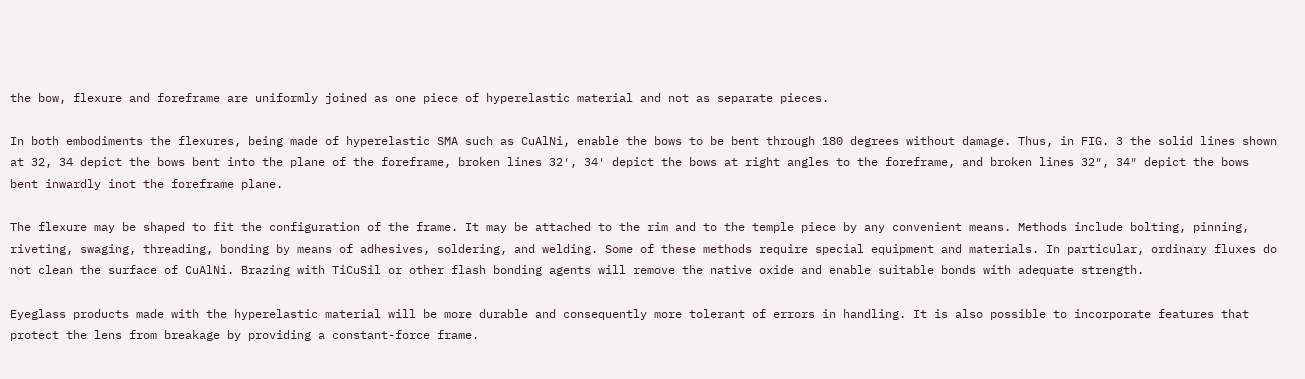the bow, flexure and foreframe are uniformly joined as one piece of hyperelastic material and not as separate pieces.

In both embodiments the flexures, being made of hyperelastic SMA such as CuAlNi, enable the bows to be bent through 180 degrees without damage. Thus, in FIG. 3 the solid lines shown at 32, 34 depict the bows bent into the plane of the foreframe, broken lines 32′, 34′ depict the bows at right angles to the foreframe, and broken lines 32″, 34″ depict the bows bent inwardly inot the foreframe plane.

The flexure may be shaped to fit the configuration of the frame. It may be attached to the rim and to the temple piece by any convenient means. Methods include bolting, pinning, riveting, swaging, threading, bonding by means of adhesives, soldering, and welding. Some of these methods require special equipment and materials. In particular, ordinary fluxes do not clean the surface of CuAlNi. Brazing with TiCuSil or other flash bonding agents will remove the native oxide and enable suitable bonds with adequate strength.

Eyeglass products made with the hyperelastic material will be more durable and consequently more tolerant of errors in handling. It is also possible to incorporate features that protect the lens from breakage by providing a constant-force frame.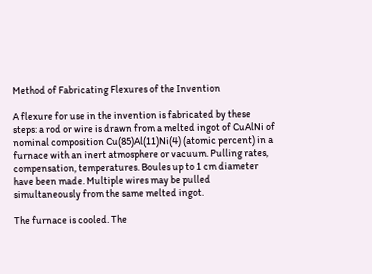Method of Fabricating Flexures of the Invention

A flexure for use in the invention is fabricated by these steps: a rod or wire is drawn from a melted ingot of CuAlNi of nominal composition Cu(85)Al(11)Ni(4) (atomic percent) in a furnace with an inert atmosphere or vacuum. Pulling rates, compensation, temperatures. Boules up to 1 cm diameter have been made. Multiple wires may be pulled simultaneously from the same melted ingot.

The furnace is cooled. The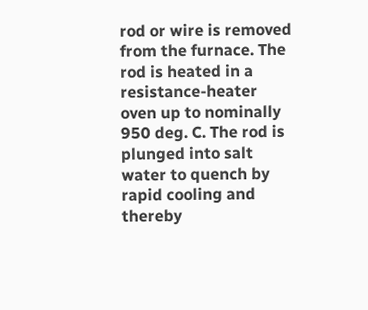rod or wire is removed from the furnace. The rod is heated in a resistance-heater oven up to nominally 950 deg. C. The rod is plunged into salt water to quench by rapid cooling and thereby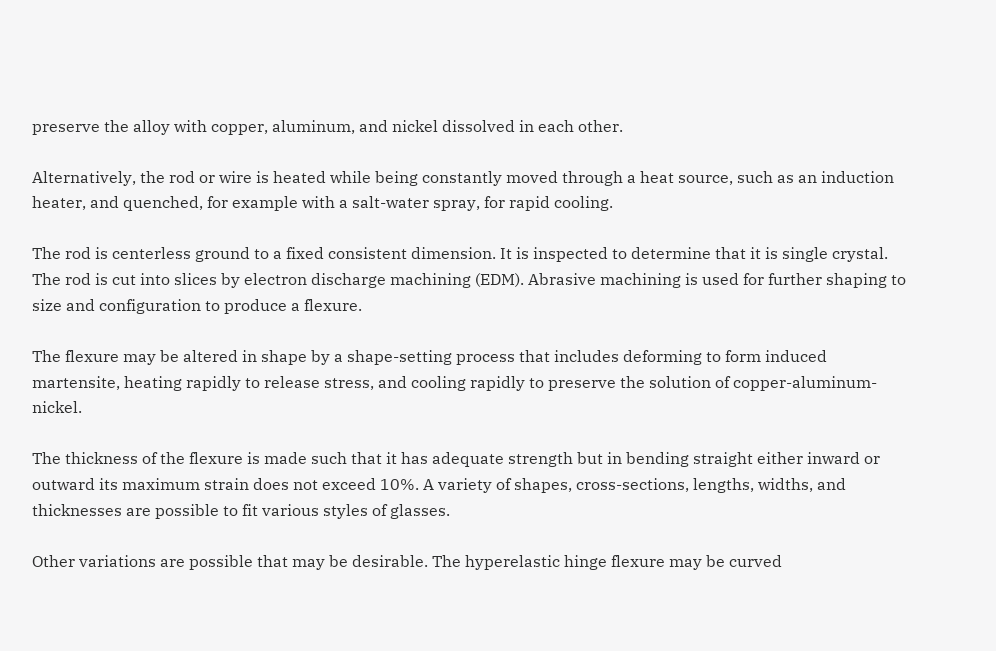preserve the alloy with copper, aluminum, and nickel dissolved in each other.

Alternatively, the rod or wire is heated while being constantly moved through a heat source, such as an induction heater, and quenched, for example with a salt-water spray, for rapid cooling.

The rod is centerless ground to a fixed consistent dimension. It is inspected to determine that it is single crystal. The rod is cut into slices by electron discharge machining (EDM). Abrasive machining is used for further shaping to size and configuration to produce a flexure.

The flexure may be altered in shape by a shape-setting process that includes deforming to form induced martensite, heating rapidly to release stress, and cooling rapidly to preserve the solution of copper-aluminum-nickel.

The thickness of the flexure is made such that it has adequate strength but in bending straight either inward or outward its maximum strain does not exceed 10%. A variety of shapes, cross-sections, lengths, widths, and thicknesses are possible to fit various styles of glasses.

Other variations are possible that may be desirable. The hyperelastic hinge flexure may be curved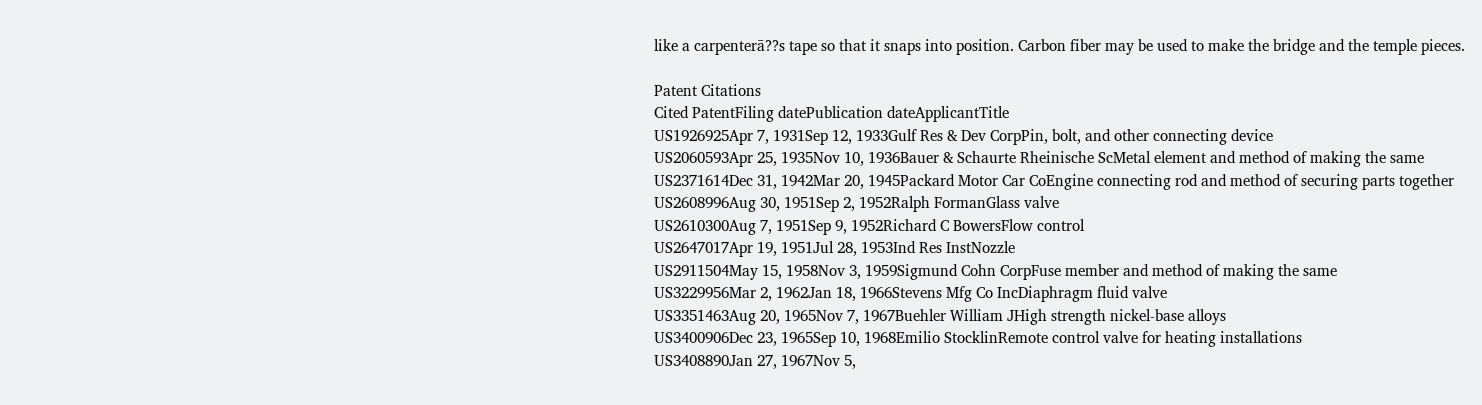like a carpenterā??s tape so that it snaps into position. Carbon fiber may be used to make the bridge and the temple pieces.

Patent Citations
Cited PatentFiling datePublication dateApplicantTitle
US1926925Apr 7, 1931Sep 12, 1933Gulf Res & Dev CorpPin, bolt, and other connecting device
US2060593Apr 25, 1935Nov 10, 1936Bauer & Schaurte Rheinische ScMetal element and method of making the same
US2371614Dec 31, 1942Mar 20, 1945Packard Motor Car CoEngine connecting rod and method of securing parts together
US2608996Aug 30, 1951Sep 2, 1952Ralph FormanGlass valve
US2610300Aug 7, 1951Sep 9, 1952Richard C BowersFlow control
US2647017Apr 19, 1951Jul 28, 1953Ind Res InstNozzle
US2911504May 15, 1958Nov 3, 1959Sigmund Cohn CorpFuse member and method of making the same
US3229956Mar 2, 1962Jan 18, 1966Stevens Mfg Co IncDiaphragm fluid valve
US3351463Aug 20, 1965Nov 7, 1967Buehler William JHigh strength nickel-base alloys
US3400906Dec 23, 1965Sep 10, 1968Emilio StocklinRemote control valve for heating installations
US3408890Jan 27, 1967Nov 5,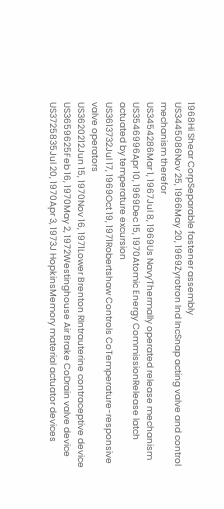1968Hi Shear CorpSeparable fastener assembly
US3445086Nov 25, 1966May 20, 1969Zyrotron Ind IncSnap acting valve and control mechanism therefor
US3454286Mar 1, 1967Jul 8, 1969Us NavyThermally operated release mechanism
US3546996Apr 10, 1969Dec 15, 1970Atomic Energy CommissionRelease latch actuated by temperature excursion
US3613732Jul 17, 1969Oct 19, 1971Robertshaw Controls CoTemperature-responsive valve operators
US3620212Jun 15, 1970Nov 16, 1971Lower Brenton RIntrauterine contraceptive device
US3659625Feb 16, 1970May 2, 1972Westinghouse Air Brake CoDrain valve device
US3725835Jul 20, 1970Apr 3, 1973J HopkinsMemory material actuator devices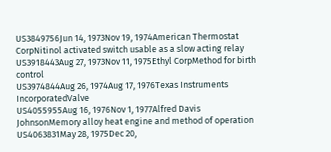US3849756Jun 14, 1973Nov 19, 1974American Thermostat CorpNitinol activated switch usable as a slow acting relay
US3918443Aug 27, 1973Nov 11, 1975Ethyl CorpMethod for birth control
US3974844Aug 26, 1974Aug 17, 1976Texas Instruments IncorporatedValve
US4055955Aug 16, 1976Nov 1, 1977Alfred Davis JohnsonMemory alloy heat engine and method of operation
US4063831May 28, 1975Dec 20,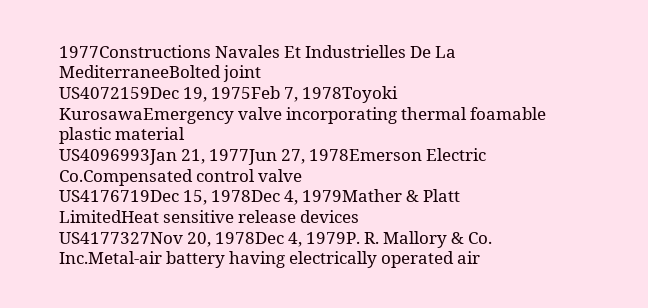1977Constructions Navales Et Industrielles De La MediterraneeBolted joint
US4072159Dec 19, 1975Feb 7, 1978Toyoki KurosawaEmergency valve incorporating thermal foamable plastic material
US4096993Jan 21, 1977Jun 27, 1978Emerson Electric Co.Compensated control valve
US4176719Dec 15, 1978Dec 4, 1979Mather & Platt LimitedHeat sensitive release devices
US4177327Nov 20, 1978Dec 4, 1979P. R. Mallory & Co. Inc.Metal-air battery having electrically operated air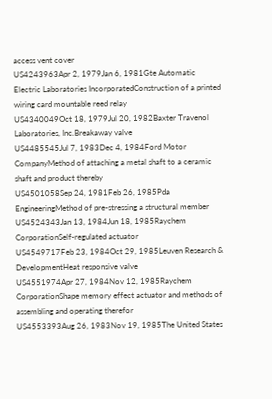access vent cover
US4243963Apr 2, 1979Jan 6, 1981Gte Automatic Electric Laboratories IncorporatedConstruction of a printed wiring card mountable reed relay
US4340049Oct 18, 1979Jul 20, 1982Baxter Travenol Laboratories, Inc.Breakaway valve
US4485545Jul 7, 1983Dec 4, 1984Ford Motor CompanyMethod of attaching a metal shaft to a ceramic shaft and product thereby
US4501058Sep 24, 1981Feb 26, 1985Pda EngineeringMethod of pre-stressing a structural member
US4524343Jan 13, 1984Jun 18, 1985Raychem CorporationSelf-regulated actuator
US4549717Feb 23, 1984Oct 29, 1985Leuven Research & DevelopmentHeat responsive valve
US4551974Apr 27, 1984Nov 12, 1985Raychem CorporationShape memory effect actuator and methods of assembling and operating therefor
US4553393Aug 26, 1983Nov 19, 1985The United States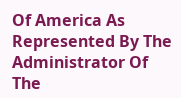Of America As Represented By The Administrator Of The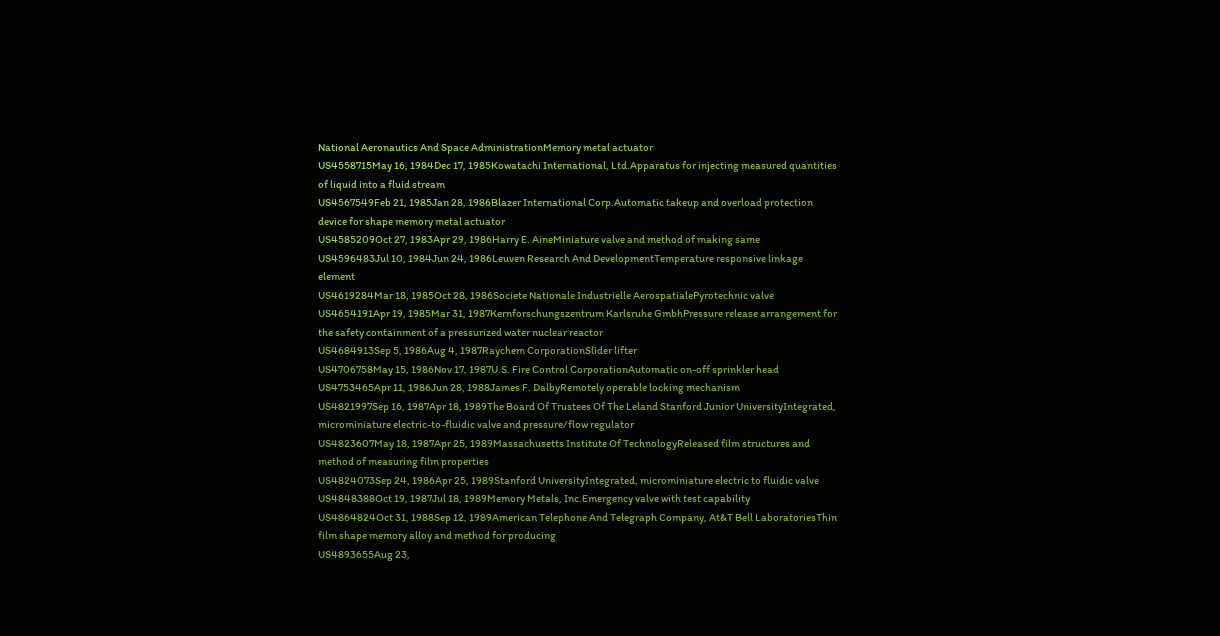National Aeronautics And Space AdministrationMemory metal actuator
US4558715May 16, 1984Dec 17, 1985Kowatachi International, Ltd.Apparatus for injecting measured quantities of liquid into a fluid stream
US4567549Feb 21, 1985Jan 28, 1986Blazer International Corp.Automatic takeup and overload protection device for shape memory metal actuator
US4585209Oct 27, 1983Apr 29, 1986Harry E. AineMiniature valve and method of making same
US4596483Jul 10, 1984Jun 24, 1986Leuven Research And DevelopmentTemperature responsive linkage element
US4619284Mar 18, 1985Oct 28, 1986Societe Nationale Industrielle AerospatialePyrotechnic valve
US4654191Apr 19, 1985Mar 31, 1987Kernforschungszentrum Karlsruhe GmbhPressure release arrangement for the safety containment of a pressurized water nuclear reactor
US4684913Sep 5, 1986Aug 4, 1987Raychem CorporationSlider lifter
US4706758May 15, 1986Nov 17, 1987U.S. Fire Control CorporationAutomatic on-off sprinkler head
US4753465Apr 11, 1986Jun 28, 1988James F. DalbyRemotely operable locking mechanism
US4821997Sep 16, 1987Apr 18, 1989The Board Of Trustees Of The Leland Stanford Junior UniversityIntegrated, microminiature electric-to-fluidic valve and pressure/flow regulator
US4823607May 18, 1987Apr 25, 1989Massachusetts Institute Of TechnologyReleased film structures and method of measuring film properties
US4824073Sep 24, 1986Apr 25, 1989Stanford UniversityIntegrated, microminiature electric to fluidic valve
US4848388Oct 19, 1987Jul 18, 1989Memory Metals, Inc.Emergency valve with test capability
US4864824Oct 31, 1988Sep 12, 1989American Telephone And Telegraph Company, At&T Bell LaboratoriesThin film shape memory alloy and method for producing
US4893655Aug 23,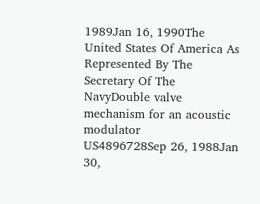1989Jan 16, 1990The United States Of America As Represented By The Secretary Of The NavyDouble valve mechanism for an acoustic modulator
US4896728Sep 26, 1988Jan 30,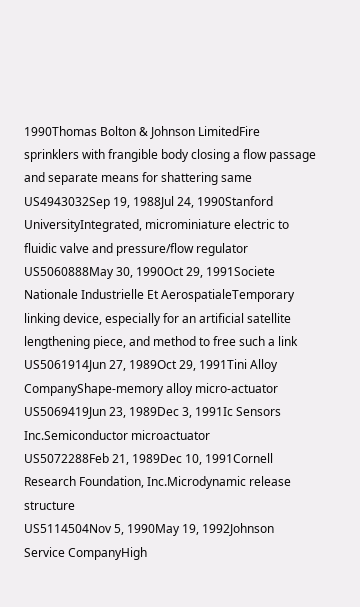1990Thomas Bolton & Johnson LimitedFire sprinklers with frangible body closing a flow passage and separate means for shattering same
US4943032Sep 19, 1988Jul 24, 1990Stanford UniversityIntegrated, microminiature electric to fluidic valve and pressure/flow regulator
US5060888May 30, 1990Oct 29, 1991Societe Nationale Industrielle Et AerospatialeTemporary linking device, especially for an artificial satellite lengthening piece, and method to free such a link
US5061914Jun 27, 1989Oct 29, 1991Tini Alloy CompanyShape-memory alloy micro-actuator
US5069419Jun 23, 1989Dec 3, 1991Ic Sensors Inc.Semiconductor microactuator
US5072288Feb 21, 1989Dec 10, 1991Cornell Research Foundation, Inc.Microdynamic release structure
US5114504Nov 5, 1990May 19, 1992Johnson Service CompanyHigh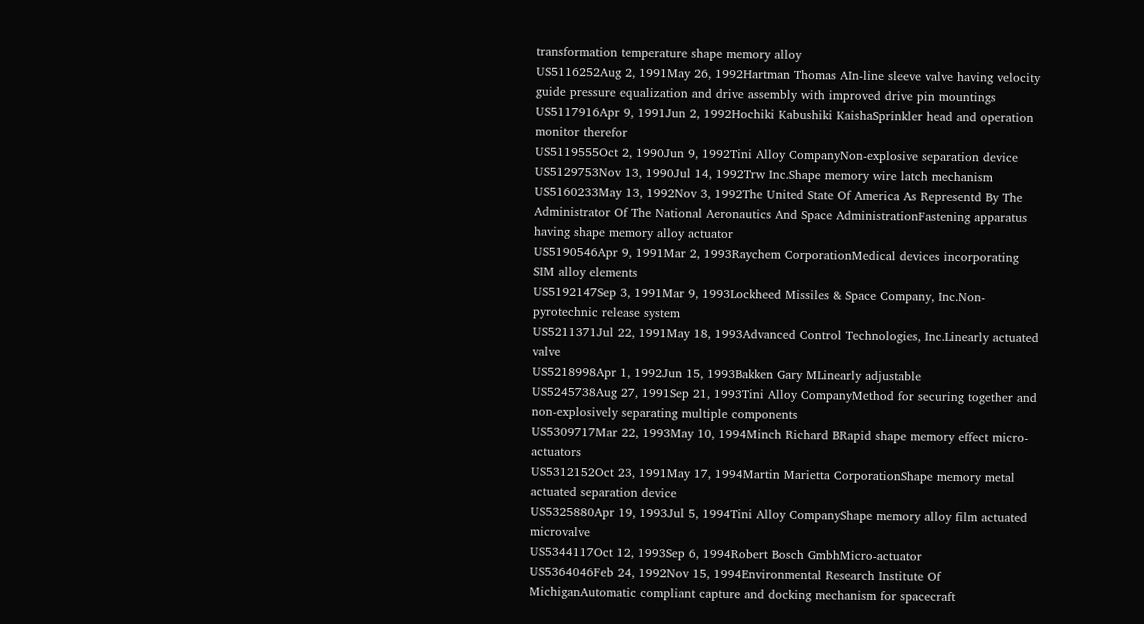transformation temperature shape memory alloy
US5116252Aug 2, 1991May 26, 1992Hartman Thomas AIn-line sleeve valve having velocity guide pressure equalization and drive assembly with improved drive pin mountings
US5117916Apr 9, 1991Jun 2, 1992Hochiki Kabushiki KaishaSprinkler head and operation monitor therefor
US5119555Oct 2, 1990Jun 9, 1992Tini Alloy CompanyNon-explosive separation device
US5129753Nov 13, 1990Jul 14, 1992Trw Inc.Shape memory wire latch mechanism
US5160233May 13, 1992Nov 3, 1992The United State Of America As Representd By The Administrator Of The National Aeronautics And Space AdministrationFastening apparatus having shape memory alloy actuator
US5190546Apr 9, 1991Mar 2, 1993Raychem CorporationMedical devices incorporating SIM alloy elements
US5192147Sep 3, 1991Mar 9, 1993Lockheed Missiles & Space Company, Inc.Non-pyrotechnic release system
US5211371Jul 22, 1991May 18, 1993Advanced Control Technologies, Inc.Linearly actuated valve
US5218998Apr 1, 1992Jun 15, 1993Bakken Gary MLinearly adjustable
US5245738Aug 27, 1991Sep 21, 1993Tini Alloy CompanyMethod for securing together and non-explosively separating multiple components
US5309717Mar 22, 1993May 10, 1994Minch Richard BRapid shape memory effect micro-actuators
US5312152Oct 23, 1991May 17, 1994Martin Marietta CorporationShape memory metal actuated separation device
US5325880Apr 19, 1993Jul 5, 1994Tini Alloy CompanyShape memory alloy film actuated microvalve
US5344117Oct 12, 1993Sep 6, 1994Robert Bosch GmbhMicro-actuator
US5364046Feb 24, 1992Nov 15, 1994Environmental Research Institute Of MichiganAutomatic compliant capture and docking mechanism for spacecraft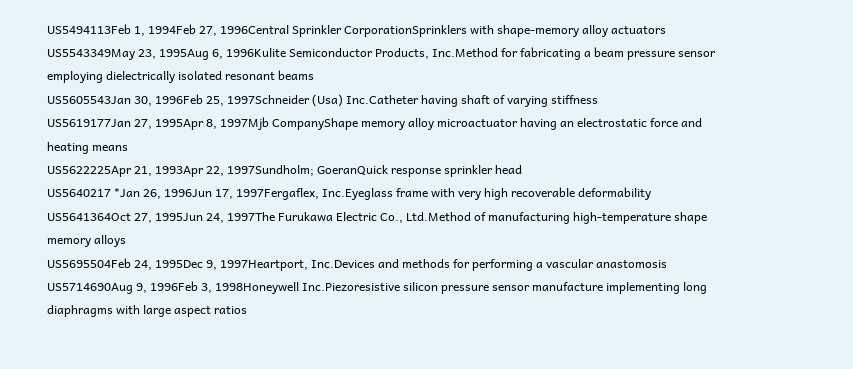US5494113Feb 1, 1994Feb 27, 1996Central Sprinkler CorporationSprinklers with shape-memory alloy actuators
US5543349May 23, 1995Aug 6, 1996Kulite Semiconductor Products, Inc.Method for fabricating a beam pressure sensor employing dielectrically isolated resonant beams
US5605543Jan 30, 1996Feb 25, 1997Schneider (Usa) Inc.Catheter having shaft of varying stiffness
US5619177Jan 27, 1995Apr 8, 1997Mjb CompanyShape memory alloy microactuator having an electrostatic force and heating means
US5622225Apr 21, 1993Apr 22, 1997Sundholm; GoeranQuick response sprinkler head
US5640217 *Jan 26, 1996Jun 17, 1997Fergaflex, Inc.Eyeglass frame with very high recoverable deformability
US5641364Oct 27, 1995Jun 24, 1997The Furukawa Electric Co., Ltd.Method of manufacturing high-temperature shape memory alloys
US5695504Feb 24, 1995Dec 9, 1997Heartport, Inc.Devices and methods for performing a vascular anastomosis
US5714690Aug 9, 1996Feb 3, 1998Honeywell Inc.Piezoresistive silicon pressure sensor manufacture implementing long diaphragms with large aspect ratios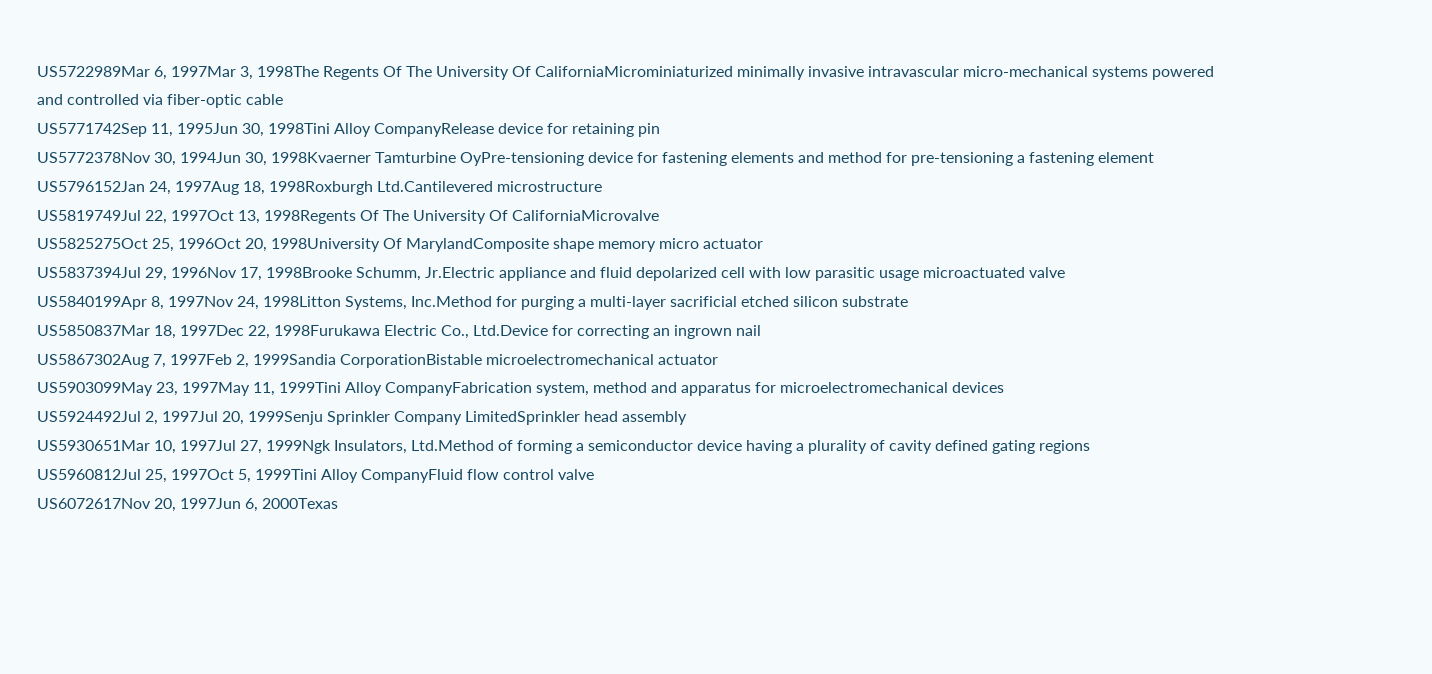US5722989Mar 6, 1997Mar 3, 1998The Regents Of The University Of CaliforniaMicrominiaturized minimally invasive intravascular micro-mechanical systems powered and controlled via fiber-optic cable
US5771742Sep 11, 1995Jun 30, 1998Tini Alloy CompanyRelease device for retaining pin
US5772378Nov 30, 1994Jun 30, 1998Kvaerner Tamturbine OyPre-tensioning device for fastening elements and method for pre-tensioning a fastening element
US5796152Jan 24, 1997Aug 18, 1998Roxburgh Ltd.Cantilevered microstructure
US5819749Jul 22, 1997Oct 13, 1998Regents Of The University Of CaliforniaMicrovalve
US5825275Oct 25, 1996Oct 20, 1998University Of MarylandComposite shape memory micro actuator
US5837394Jul 29, 1996Nov 17, 1998Brooke Schumm, Jr.Electric appliance and fluid depolarized cell with low parasitic usage microactuated valve
US5840199Apr 8, 1997Nov 24, 1998Litton Systems, Inc.Method for purging a multi-layer sacrificial etched silicon substrate
US5850837Mar 18, 1997Dec 22, 1998Furukawa Electric Co., Ltd.Device for correcting an ingrown nail
US5867302Aug 7, 1997Feb 2, 1999Sandia CorporationBistable microelectromechanical actuator
US5903099May 23, 1997May 11, 1999Tini Alloy CompanyFabrication system, method and apparatus for microelectromechanical devices
US5924492Jul 2, 1997Jul 20, 1999Senju Sprinkler Company LimitedSprinkler head assembly
US5930651Mar 10, 1997Jul 27, 1999Ngk Insulators, Ltd.Method of forming a semiconductor device having a plurality of cavity defined gating regions
US5960812Jul 25, 1997Oct 5, 1999Tini Alloy CompanyFluid flow control valve
US6072617Nov 20, 1997Jun 6, 2000Texas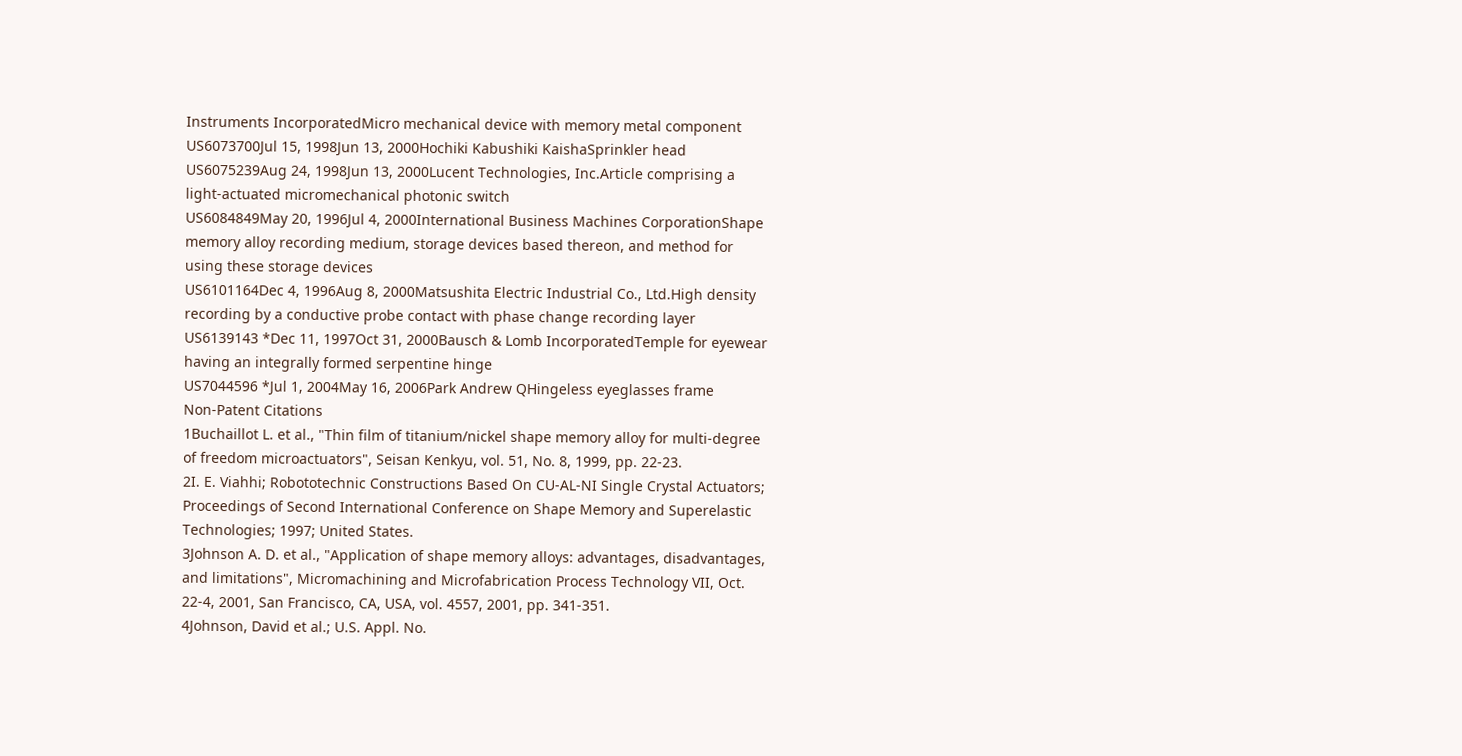Instruments IncorporatedMicro mechanical device with memory metal component
US6073700Jul 15, 1998Jun 13, 2000Hochiki Kabushiki KaishaSprinkler head
US6075239Aug 24, 1998Jun 13, 2000Lucent Technologies, Inc.Article comprising a light-actuated micromechanical photonic switch
US6084849May 20, 1996Jul 4, 2000International Business Machines CorporationShape memory alloy recording medium, storage devices based thereon, and method for using these storage devices
US6101164Dec 4, 1996Aug 8, 2000Matsushita Electric Industrial Co., Ltd.High density recording by a conductive probe contact with phase change recording layer
US6139143 *Dec 11, 1997Oct 31, 2000Bausch & Lomb IncorporatedTemple for eyewear having an integrally formed serpentine hinge
US7044596 *Jul 1, 2004May 16, 2006Park Andrew QHingeless eyeglasses frame
Non-Patent Citations
1Buchaillot L. et al., "Thin film of titanium/nickel shape memory alloy for multi-degree of freedom microactuators", Seisan Kenkyu, vol. 51, No. 8, 1999, pp. 22-23.
2I. E. Viahhi; Robototechnic Constructions Based On CU-AL-NI Single Crystal Actuators; Proceedings of Second International Conference on Shape Memory and Superelastic Technologies; 1997; United States.
3Johnson A. D. et al., "Application of shape memory alloys: advantages, disadvantages, and limitations", Micromachining and Microfabrication Process Technology VII, Oct. 22-4, 2001, San Francisco, CA, USA, vol. 4557, 2001, pp. 341-351.
4Johnson, David et al.; U.S. Appl. No.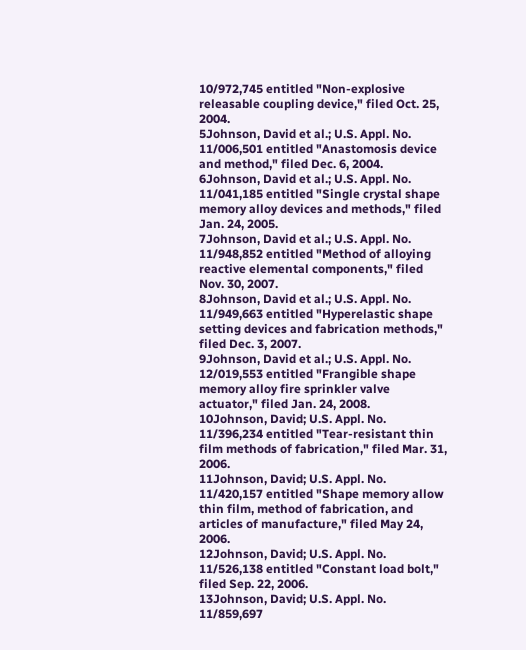10/972,745 entitled "Non-explosive releasable coupling device," filed Oct. 25, 2004.
5Johnson, David et al.; U.S. Appl. No. 11/006,501 entitled "Anastomosis device and method," filed Dec. 6, 2004.
6Johnson, David et al.; U.S. Appl. No. 11/041,185 entitled "Single crystal shape memory alloy devices and methods," filed Jan. 24, 2005.
7Johnson, David et al.; U.S. Appl. No. 11/948,852 entitled "Method of alloying reactive elemental components," filed Nov. 30, 2007.
8Johnson, David et al.; U.S. Appl. No. 11/949,663 entitled "Hyperelastic shape setting devices and fabrication methods," filed Dec. 3, 2007.
9Johnson, David et al.; U.S. Appl. No. 12/019,553 entitled "Frangible shape memory alloy fire sprinkler valve actuator," filed Jan. 24, 2008.
10Johnson, David; U.S. Appl. No. 11/396,234 entitled "Tear-resistant thin film methods of fabrication," filed Mar. 31, 2006.
11Johnson, David; U.S. Appl. No. 11/420,157 entitled "Shape memory allow thin film, method of fabrication, and articles of manufacture," filed May 24, 2006.
12Johnson, David; U.S. Appl. No. 11/526,138 entitled "Constant load bolt," filed Sep. 22, 2006.
13Johnson, David; U.S. Appl. No. 11/859,697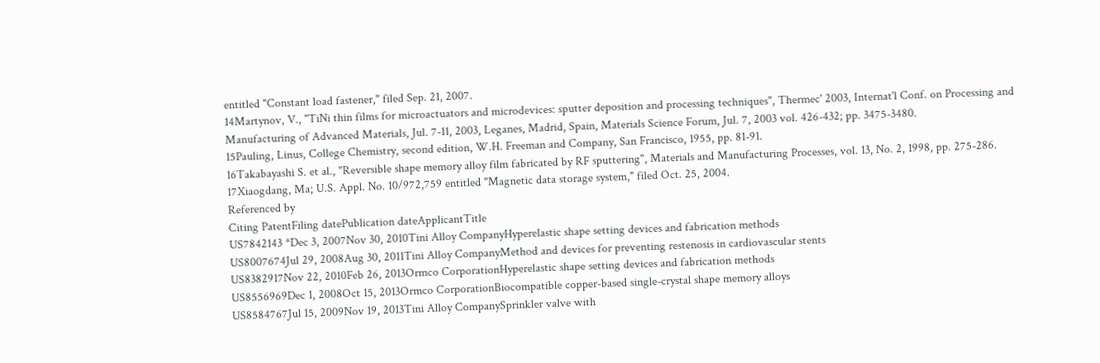entitled "Constant load fastener," filed Sep. 21, 2007.
14Martynov, V., "TiNi thin films for microactuators and microdevices: sputter deposition and processing techniques", Thermec' 2003, Internat'l Conf. on Processing and Manufacturing of Advanced Materials, Jul. 7-11, 2003, Leganes, Madrid, Spain, Materials Science Forum, Jul. 7, 2003 vol. 426-432; pp. 3475-3480.
15Pauling, Linus, College Chemistry, second edition, W.H. Freeman and Company, San Francisco, 1955, pp. 81-91.
16Takabayashi S. et al., "Reversible shape memory alloy film fabricated by RF sputtering", Materials and Manufacturing Processes, vol. 13, No. 2, 1998, pp. 275-286.
17Xiaogdang, Ma; U.S. Appl. No. 10/972,759 entitled "Magnetic data storage system," filed Oct. 25, 2004.
Referenced by
Citing PatentFiling datePublication dateApplicantTitle
US7842143 *Dec 3, 2007Nov 30, 2010Tini Alloy CompanyHyperelastic shape setting devices and fabrication methods
US8007674Jul 29, 2008Aug 30, 2011Tini Alloy CompanyMethod and devices for preventing restenosis in cardiovascular stents
US8382917Nov 22, 2010Feb 26, 2013Ormco CorporationHyperelastic shape setting devices and fabrication methods
US8556969Dec 1, 2008Oct 15, 2013Ormco CorporationBiocompatible copper-based single-crystal shape memory alloys
US8584767Jul 15, 2009Nov 19, 2013Tini Alloy CompanySprinkler valve with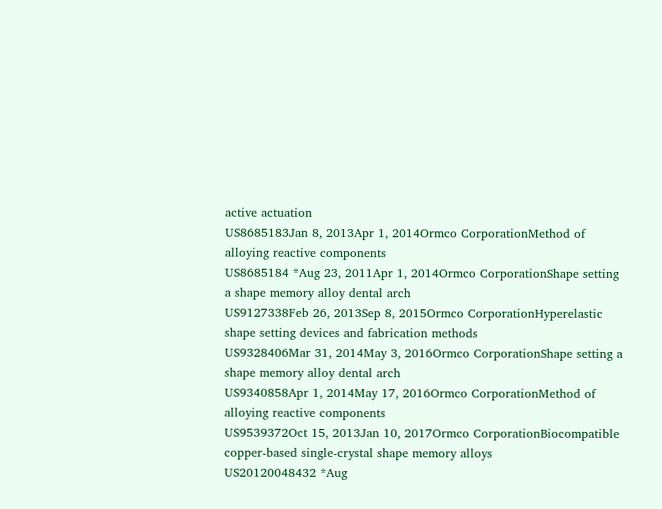active actuation
US8685183Jan 8, 2013Apr 1, 2014Ormco CorporationMethod of alloying reactive components
US8685184 *Aug 23, 2011Apr 1, 2014Ormco CorporationShape setting a shape memory alloy dental arch
US9127338Feb 26, 2013Sep 8, 2015Ormco CorporationHyperelastic shape setting devices and fabrication methods
US9328406Mar 31, 2014May 3, 2016Ormco CorporationShape setting a shape memory alloy dental arch
US9340858Apr 1, 2014May 17, 2016Ormco CorporationMethod of alloying reactive components
US9539372Oct 15, 2013Jan 10, 2017Ormco CorporationBiocompatible copper-based single-crystal shape memory alloys
US20120048432 *Aug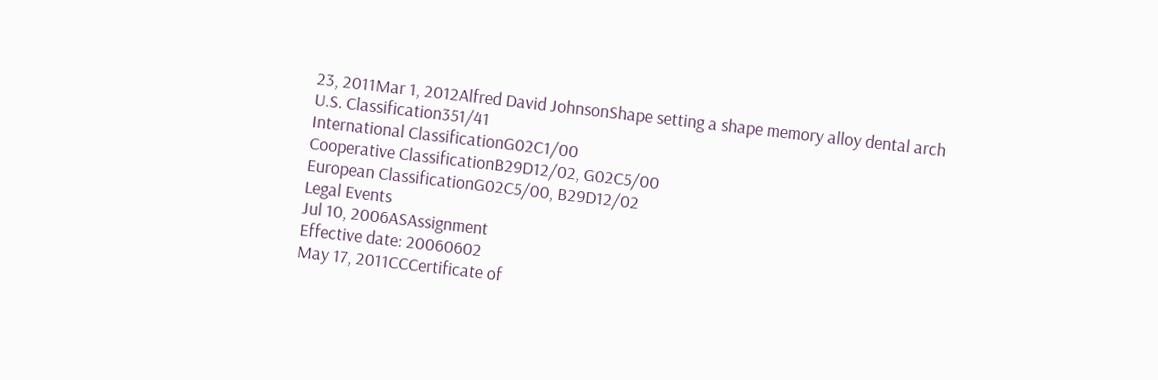23, 2011Mar 1, 2012Alfred David JohnsonShape setting a shape memory alloy dental arch
U.S. Classification351/41
International ClassificationG02C1/00
Cooperative ClassificationB29D12/02, G02C5/00
European ClassificationG02C5/00, B29D12/02
Legal Events
Jul 10, 2006ASAssignment
Effective date: 20060602
May 17, 2011CCCertificate of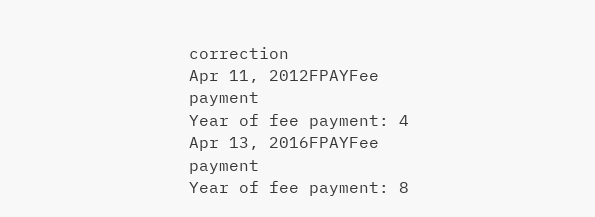correction
Apr 11, 2012FPAYFee payment
Year of fee payment: 4
Apr 13, 2016FPAYFee payment
Year of fee payment: 8